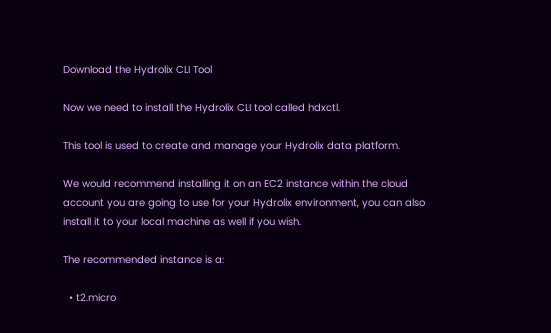Download the Hydrolix CLI Tool

Now we need to install the Hydrolix CLI tool called hdxctl.

This tool is used to create and manage your Hydrolix data platform.

We would recommend installing it on an EC2 instance within the cloud account you are going to use for your Hydrolix environment, you can also install it to your local machine as well if you wish.

The recommended instance is a:

  • t2.micro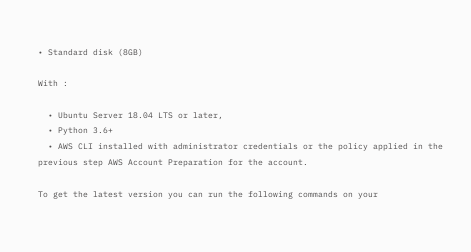• Standard disk (8GB)

With :

  • Ubuntu Server 18.04 LTS or later,
  • Python 3.6+
  • AWS CLI installed with administrator credentials or the policy applied in the previous step AWS Account Preparation for the account.

To get the latest version you can run the following commands on your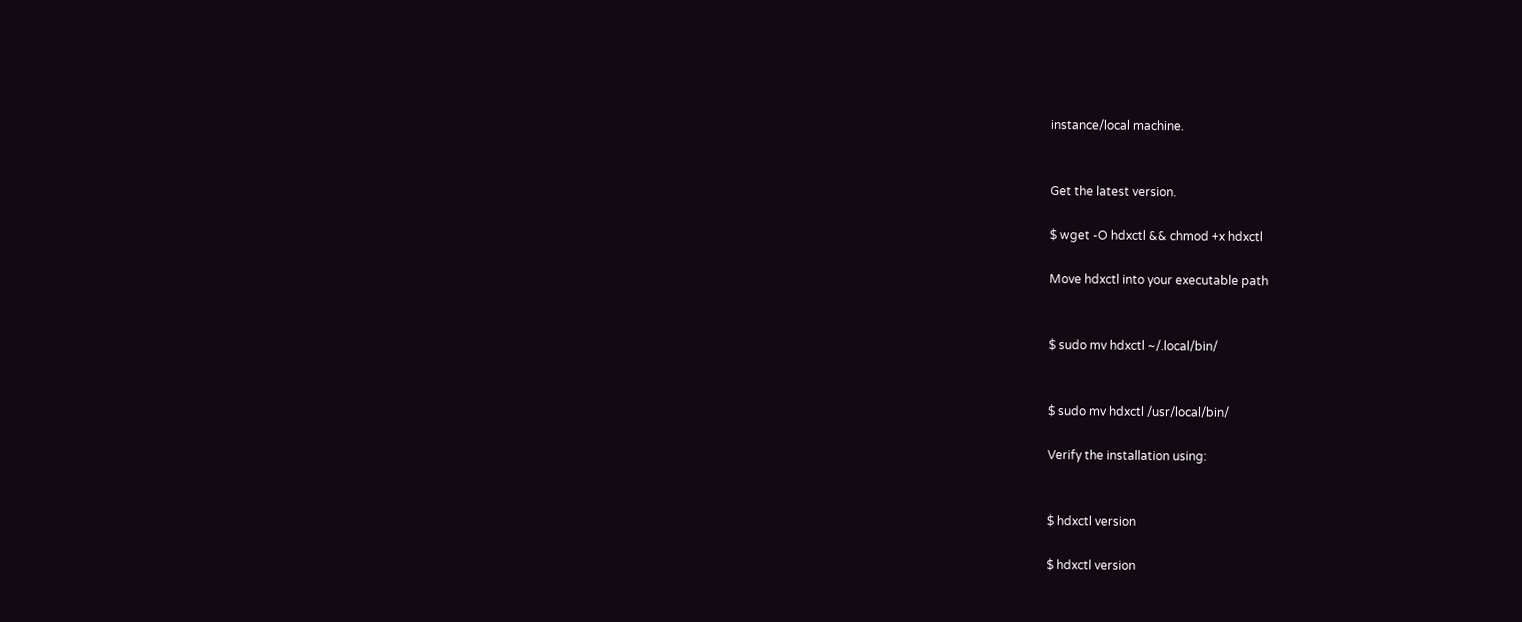instance/local machine.


Get the latest version.

$ wget -O hdxctl && chmod +x hdxctl

Move hdxctl into your executable path


$ sudo mv hdxctl ~/.local/bin/


$ sudo mv hdxctl /usr/local/bin/

Verify the installation using:


$ hdxctl version

$ hdxctl version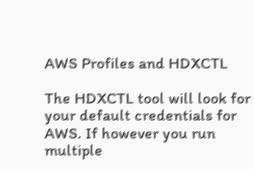AWS Profiles and HDXCTL

The HDXCTL tool will look for your default credentials for AWS. If however you run multiple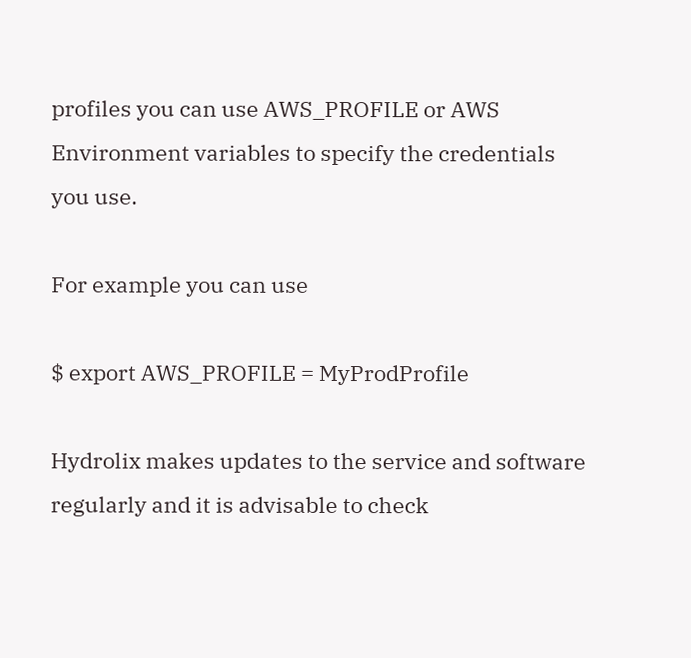profiles you can use AWS_PROFILE or AWS Environment variables to specify the credentials you use.

For example you can use

$ export AWS_PROFILE = MyProdProfile

Hydrolix makes updates to the service and software regularly and it is advisable to check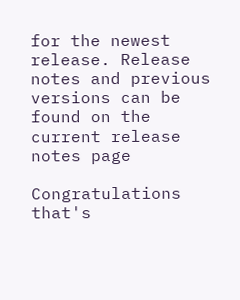for the newest release. Release notes and previous versions can be found on the current release notes page

Congratulations that's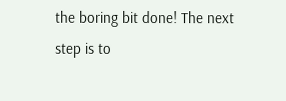the boring bit done! The next step is to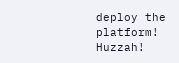deploy the platform! Huzzah!